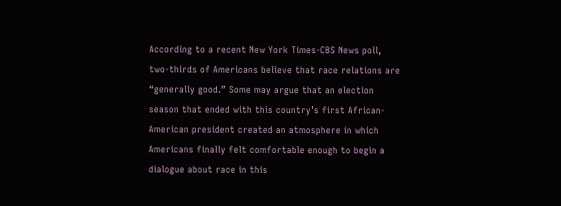According to a recent New York Times-CBS News poll, two-thirds of Americans believe that race relations are “generally good.” Some may argue that an election season that ended with this country’s first African-American president created an atmosphere in which Americans finally felt comfortable enough to begin a dialogue about race in this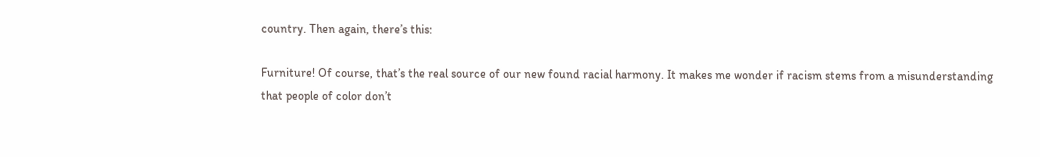country. Then again, there’s this:

Furniture! Of course, that’s the real source of our new found racial harmony. It makes me wonder if racism stems from a misunderstanding that people of color don’t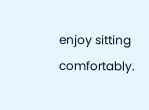enjoy sitting comfortably.